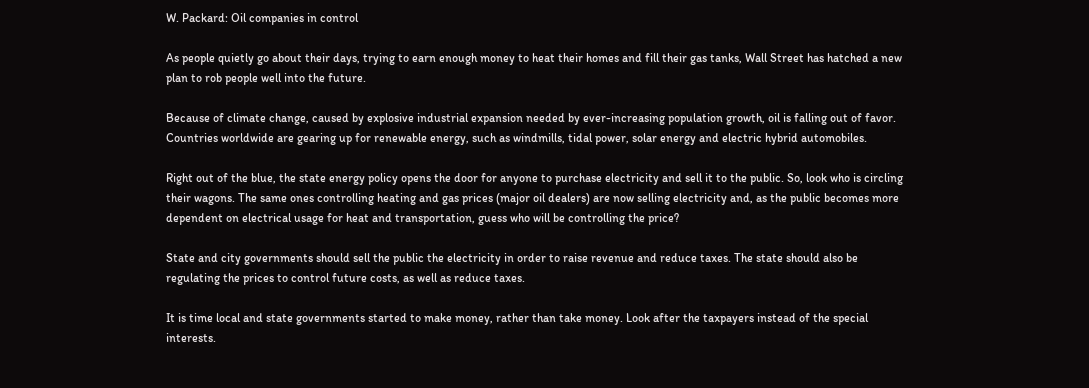W. Packard: Oil companies in control

As people quietly go about their days, trying to earn enough money to heat their homes and fill their gas tanks, Wall Street has hatched a new plan to rob people well into the future.

Because of climate change, caused by explosive industrial expansion needed by ever-increasing population growth, oil is falling out of favor. Countries worldwide are gearing up for renewable energy, such as windmills, tidal power, solar energy and electric hybrid automobiles.

Right out of the blue, the state energy policy opens the door for anyone to purchase electricity and sell it to the public. So, look who is circling their wagons. The same ones controlling heating and gas prices (major oil dealers) are now selling electricity and, as the public becomes more dependent on electrical usage for heat and transportation, guess who will be controlling the price?

State and city governments should sell the public the electricity in order to raise revenue and reduce taxes. The state should also be regulating the prices to control future costs, as well as reduce taxes.

It is time local and state governments started to make money, rather than take money. Look after the taxpayers instead of the special interests.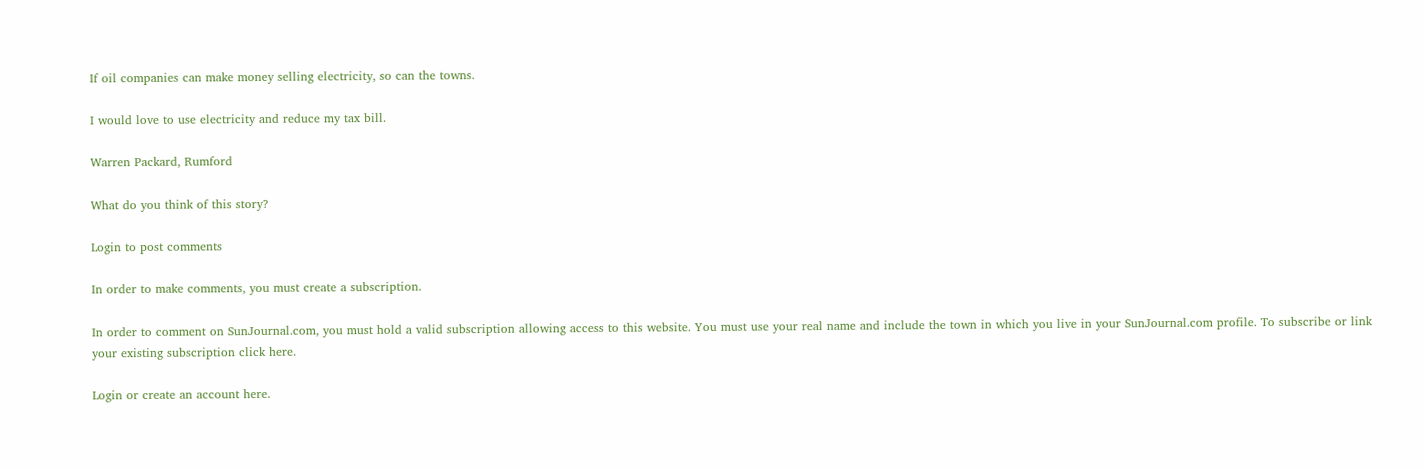If oil companies can make money selling electricity, so can the towns.

I would love to use electricity and reduce my tax bill.

Warren Packard, Rumford

What do you think of this story?

Login to post comments

In order to make comments, you must create a subscription.

In order to comment on SunJournal.com, you must hold a valid subscription allowing access to this website. You must use your real name and include the town in which you live in your SunJournal.com profile. To subscribe or link your existing subscription click here.

Login or create an account here.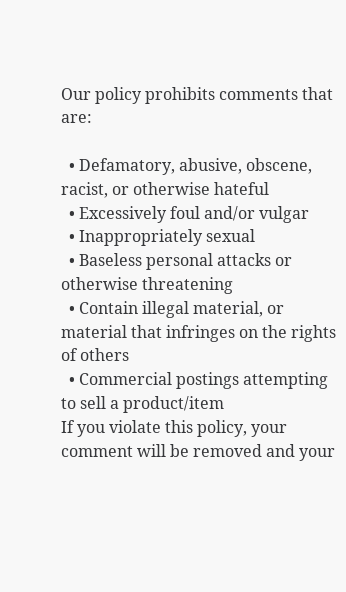Our policy prohibits comments that are:

  • Defamatory, abusive, obscene, racist, or otherwise hateful
  • Excessively foul and/or vulgar
  • Inappropriately sexual
  • Baseless personal attacks or otherwise threatening
  • Contain illegal material, or material that infringes on the rights of others
  • Commercial postings attempting to sell a product/item
If you violate this policy, your comment will be removed and your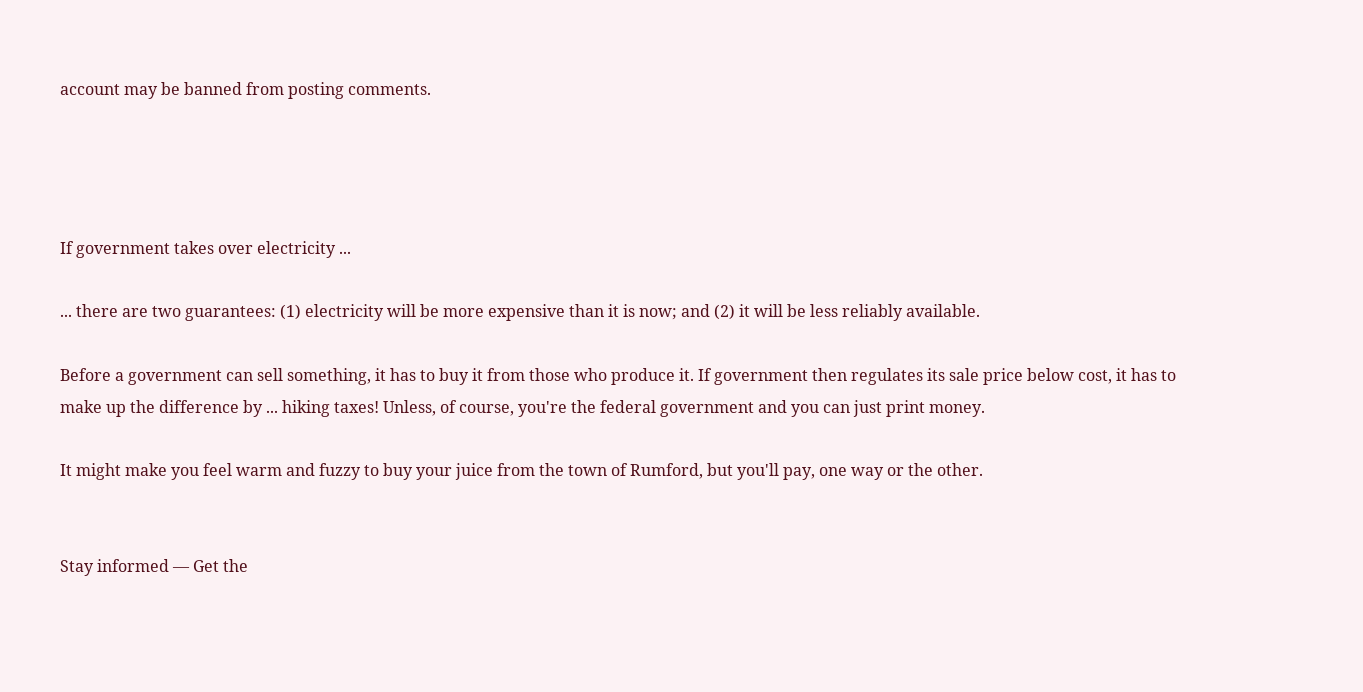account may be banned from posting comments.




If government takes over electricity ...

... there are two guarantees: (1) electricity will be more expensive than it is now; and (2) it will be less reliably available.

Before a government can sell something, it has to buy it from those who produce it. If government then regulates its sale price below cost, it has to make up the difference by ... hiking taxes! Unless, of course, you're the federal government and you can just print money.

It might make you feel warm and fuzzy to buy your juice from the town of Rumford, but you'll pay, one way or the other.


Stay informed — Get the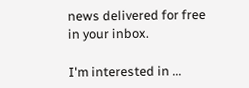news delivered for free in your inbox.

I'm interested in ...